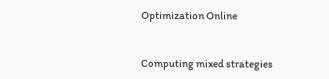Optimization Online


Computing mixed strategies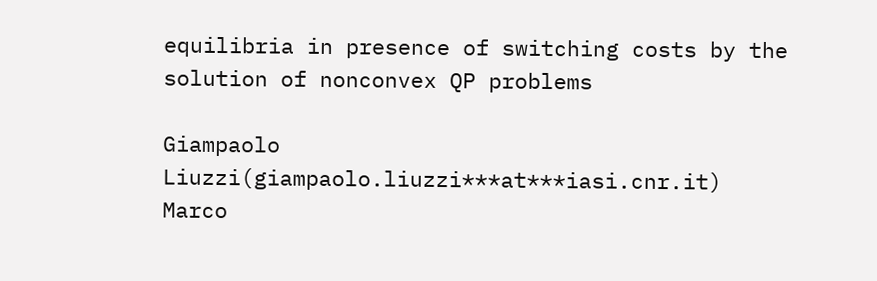equilibria in presence of switching costs by the solution of nonconvex QP problems

Giampaolo Liuzzi(giampaolo.liuzzi***at***iasi.cnr.it)
Marco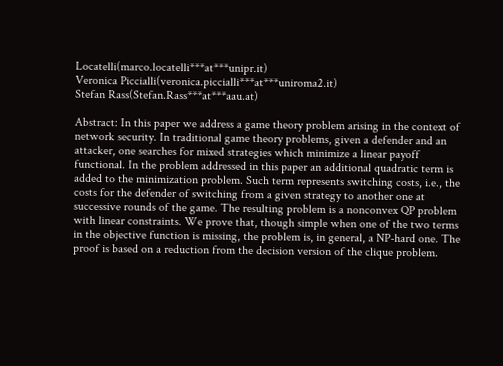Locatelli(marco.locatelli***at***unipr.it)
Veronica Piccialli(veronica.piccialli***at***uniroma2.it)
Stefan Rass(Stefan.Rass***at***aau.at)

Abstract: In this paper we address a game theory problem arising in the context of network security. In traditional game theory problems, given a defender and an attacker, one searches for mixed strategies which minimize a linear payoff functional. In the problem addressed in this paper an additional quadratic term is added to the minimization problem. Such term represents switching costs, i.e., the costs for the defender of switching from a given strategy to another one at successive rounds of the game. The resulting problem is a nonconvex QP problem with linear constraints. We prove that, though simple when one of the two terms in the objective function is missing, the problem is, in general, a NP-hard one. The proof is based on a reduction from the decision version of the clique problem.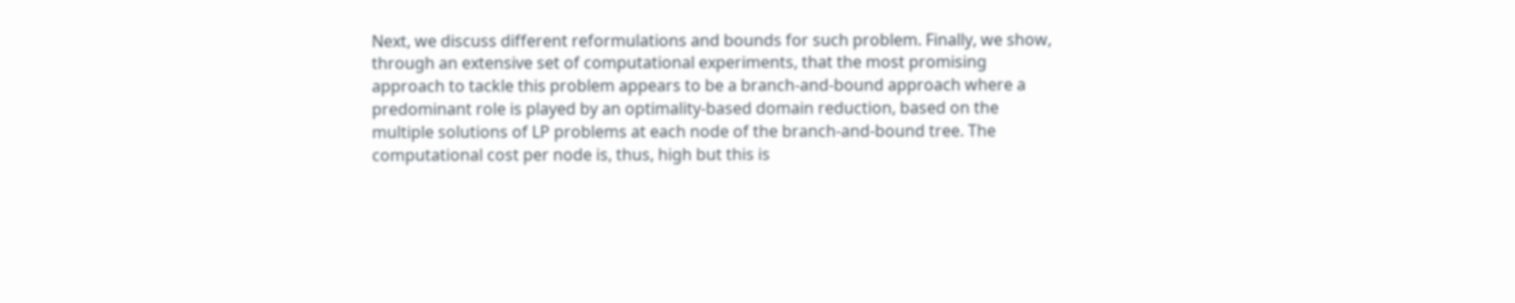Next, we discuss different reformulations and bounds for such problem. Finally, we show, through an extensive set of computational experiments, that the most promising approach to tackle this problem appears to be a branch-and-bound approach where a predominant role is played by an optimality-based domain reduction, based on the multiple solutions of LP problems at each node of the branch-and-bound tree. The computational cost per node is, thus, high but this is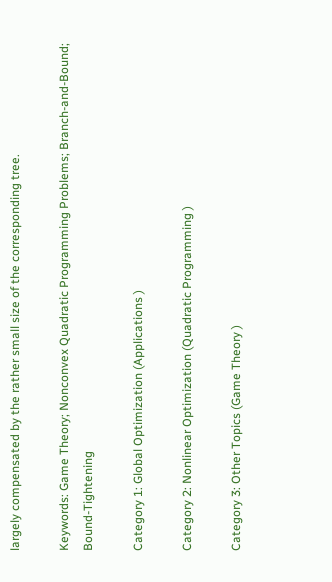largely compensated by the rather small size of the corresponding tree.

Keywords: Game Theory; Nonconvex Quadratic Programming Problems; Branch-and-Bound; Bound-Tightening

Category 1: Global Optimization (Applications )

Category 2: Nonlinear Optimization (Quadratic Programming )

Category 3: Other Topics (Game Theory )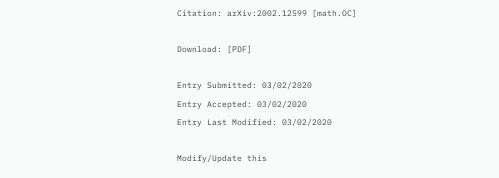Citation: arXiv:2002.12599 [math.OC]

Download: [PDF]

Entry Submitted: 03/02/2020
Entry Accepted: 03/02/2020
Entry Last Modified: 03/02/2020

Modify/Update this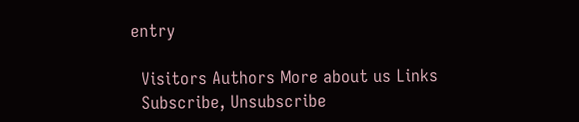entry

  Visitors Authors More about us Links
  Subscribe, Unsubscribe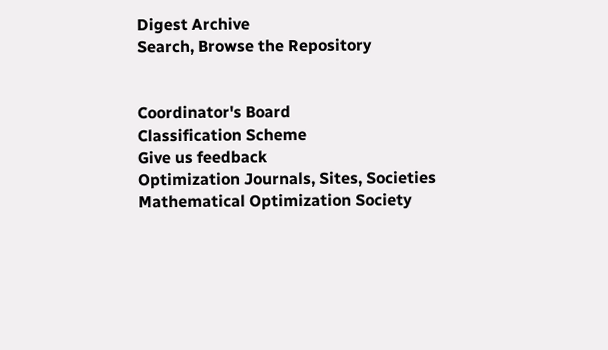Digest Archive
Search, Browse the Repository


Coordinator's Board
Classification Scheme
Give us feedback
Optimization Journals, Sites, Societies
Mathematical Optimization Society